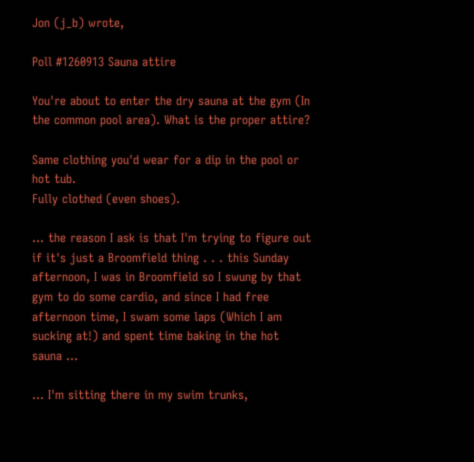Jon (j_b) wrote,

Poll #1260913 Sauna attire

You're about to enter the dry sauna at the gym (In the common pool area). What is the proper attire?

Same clothing you'd wear for a dip in the pool or hot tub.
Fully clothed (even shoes).

... the reason I ask is that I'm trying to figure out if it's just a Broomfield thing . . . this Sunday afternoon, I was in Broomfield so I swung by that gym to do some cardio, and since I had free afternoon time, I swam some laps (Which I am sucking at!) and spent time baking in the hot sauna ...

... I'm sitting there in my swim trunks,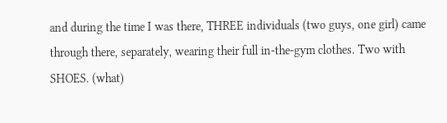and during the time I was there, THREE individuals (two guys, one girl) came through there, separately, wearing their full in-the-gym clothes. Two with SHOES. (what)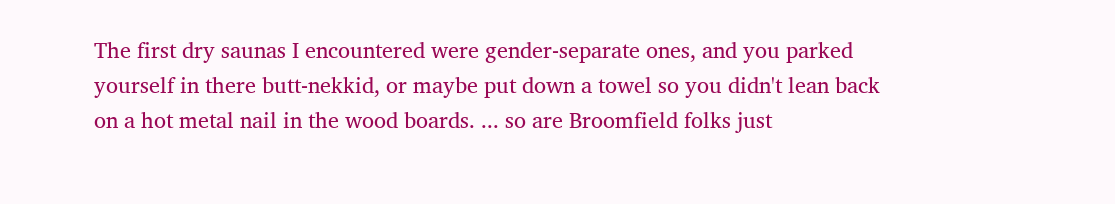The first dry saunas I encountered were gender-separate ones, and you parked yourself in there butt-nekkid, or maybe put down a towel so you didn't lean back on a hot metal nail in the wood boards. ... so are Broomfield folks just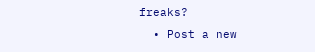freaks?
  • Post a new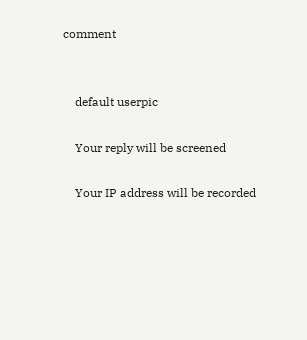comment


    default userpic

    Your reply will be screened

    Your IP address will be recorded